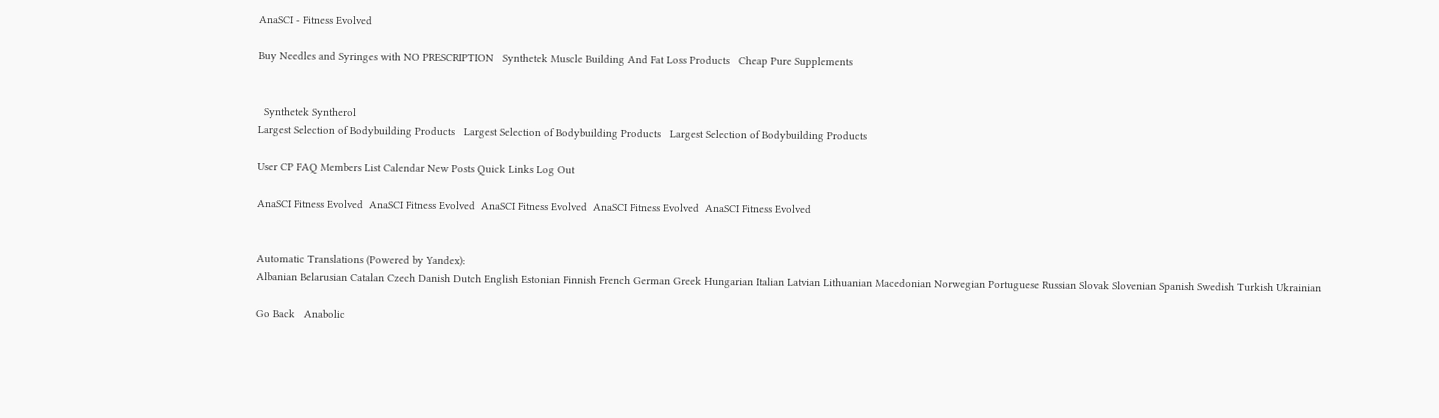AnaSCI - Fitness Evolved

Buy Needles and Syringes with NO PRESCRIPTION   Synthetek Muscle Building And Fat Loss Products   Cheap Pure Supplements


  Synthetek Syntherol
Largest Selection of Bodybuilding Products   Largest Selection of Bodybuilding Products   Largest Selection of Bodybuilding Products

User CP FAQ Members List Calendar New Posts Quick Links Log Out

AnaSCI Fitness Evolved  AnaSCI Fitness Evolved  AnaSCI Fitness Evolved  AnaSCI Fitness Evolved  AnaSCI Fitness Evolved


Automatic Translations (Powered by Yandex):
Albanian Belarusian Catalan Czech Danish Dutch English Estonian Finnish French German Greek Hungarian Italian Latvian Lithuanian Macedonian Norwegian Portuguese Russian Slovak Slovenian Spanish Swedish Turkish Ukrainian

Go Back   Anabolic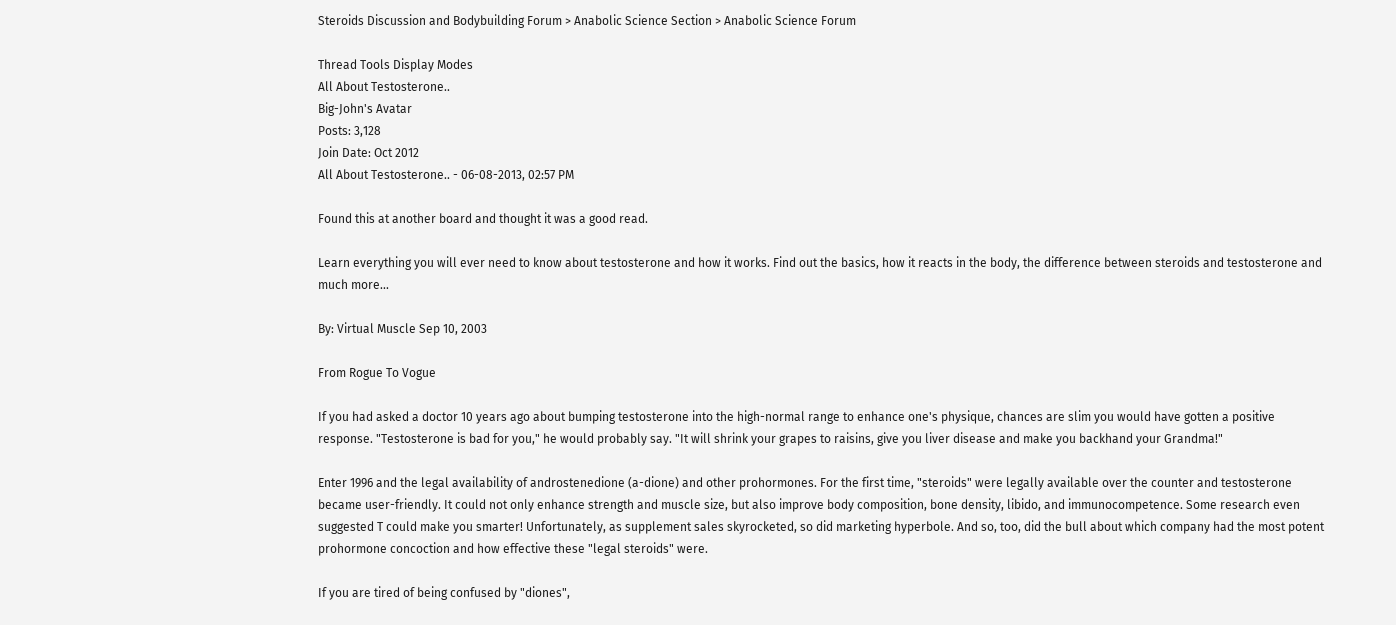Steroids Discussion and Bodybuilding Forum > Anabolic Science Section > Anabolic Science Forum

Thread Tools Display Modes
All About Testosterone..
Big-John's Avatar
Posts: 3,128
Join Date: Oct 2012
All About Testosterone.. - 06-08-2013, 02:57 PM

Found this at another board and thought it was a good read.

Learn everything you will ever need to know about testosterone and how it works. Find out the basics, how it reacts in the body, the difference between steroids and testosterone and much more...

By: Virtual Muscle Sep 10, 2003

From Rogue To Vogue

If you had asked a doctor 10 years ago about bumping testosterone into the high-normal range to enhance one's physique, chances are slim you would have gotten a positive response. "Testosterone is bad for you," he would probably say. "It will shrink your grapes to raisins, give you liver disease and make you backhand your Grandma!"

Enter 1996 and the legal availability of androstenedione (a-dione) and other prohormones. For the first time, "steroids" were legally available over the counter and testosterone became user-friendly. It could not only enhance strength and muscle size, but also improve body composition, bone density, libido, and immunocompetence. Some research even suggested T could make you smarter! Unfortunately, as supplement sales skyrocketed, so did marketing hyperbole. And so, too, did the bull about which company had the most potent prohormone concoction and how effective these "legal steroids" were.

If you are tired of being confused by "diones",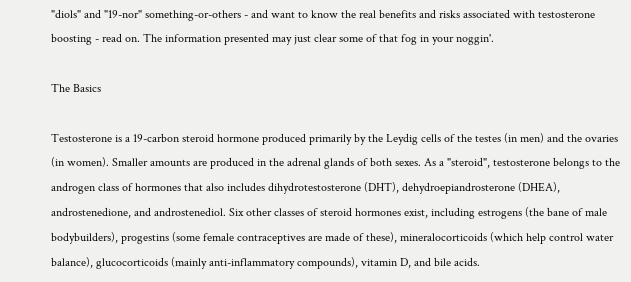"diols" and "19-nor" something-or-others - and want to know the real benefits and risks associated with testosterone boosting - read on. The information presented may just clear some of that fog in your noggin'.

The Basics

Testosterone is a 19-carbon steroid hormone produced primarily by the Leydig cells of the testes (in men) and the ovaries (in women). Smaller amounts are produced in the adrenal glands of both sexes. As a "steroid", testosterone belongs to the androgen class of hormones that also includes dihydrotestosterone (DHT), dehydroepiandrosterone (DHEA), androstenedione, and androstenediol. Six other classes of steroid hormones exist, including estrogens (the bane of male bodybuilders), progestins (some female contraceptives are made of these), mineralocorticoids (which help control water balance), glucocorticoids (mainly anti-inflammatory compounds), vitamin D, and bile acids.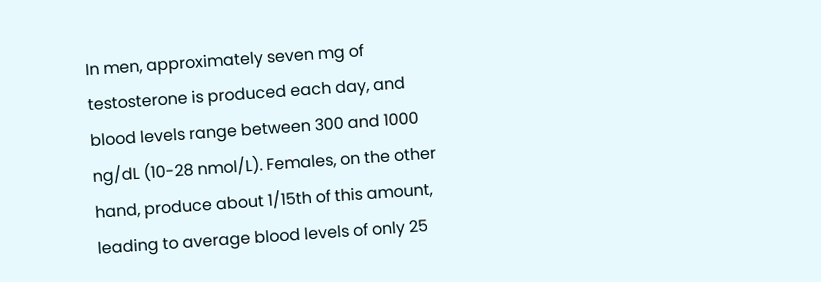In men, approximately seven mg of testosterone is produced each day, and blood levels range between 300 and 1000 ng/dL (10-28 nmol/L). Females, on the other hand, produce about 1/15th of this amount, leading to average blood levels of only 25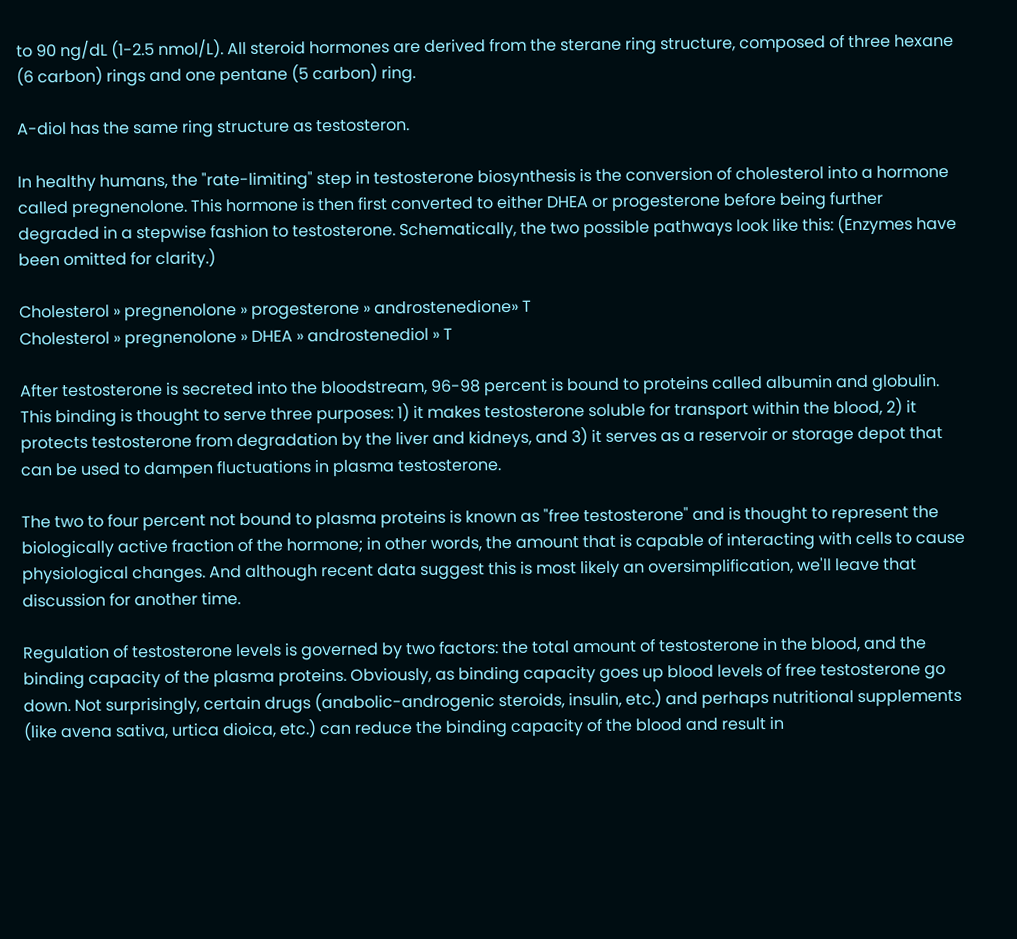to 90 ng/dL (1-2.5 nmol/L). All steroid hormones are derived from the sterane ring structure, composed of three hexane (6 carbon) rings and one pentane (5 carbon) ring.

A-diol has the same ring structure as testosteron.

In healthy humans, the "rate-limiting" step in testosterone biosynthesis is the conversion of cholesterol into a hormone called pregnenolone. This hormone is then first converted to either DHEA or progesterone before being further degraded in a stepwise fashion to testosterone. Schematically, the two possible pathways look like this: (Enzymes have been omitted for clarity.)

Cholesterol » pregnenolone » progesterone » androstenedione» T
Cholesterol » pregnenolone » DHEA » androstenediol » T

After testosterone is secreted into the bloodstream, 96-98 percent is bound to proteins called albumin and globulin. This binding is thought to serve three purposes: 1) it makes testosterone soluble for transport within the blood, 2) it protects testosterone from degradation by the liver and kidneys, and 3) it serves as a reservoir or storage depot that can be used to dampen fluctuations in plasma testosterone.

The two to four percent not bound to plasma proteins is known as "free testosterone" and is thought to represent the biologically active fraction of the hormone; in other words, the amount that is capable of interacting with cells to cause physiological changes. And although recent data suggest this is most likely an oversimplification, we'll leave that discussion for another time.

Regulation of testosterone levels is governed by two factors: the total amount of testosterone in the blood, and the binding capacity of the plasma proteins. Obviously, as binding capacity goes up blood levels of free testosterone go down. Not surprisingly, certain drugs (anabolic-androgenic steroids, insulin, etc.) and perhaps nutritional supplements (like avena sativa, urtica dioica, etc.) can reduce the binding capacity of the blood and result in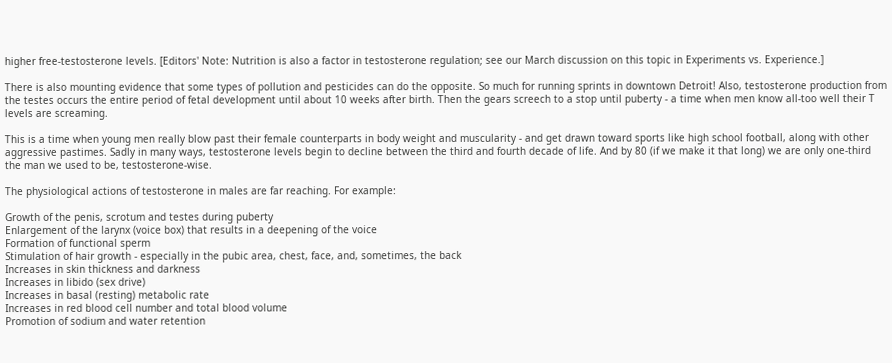higher free-testosterone levels. [Editors' Note: Nutrition is also a factor in testosterone regulation; see our March discussion on this topic in Experiments vs. Experience.]

There is also mounting evidence that some types of pollution and pesticides can do the opposite. So much for running sprints in downtown Detroit! Also, testosterone production from the testes occurs the entire period of fetal development until about 10 weeks after birth. Then the gears screech to a stop until puberty - a time when men know all-too well their T levels are screaming.

This is a time when young men really blow past their female counterparts in body weight and muscularity - and get drawn toward sports like high school football, along with other aggressive pastimes. Sadly in many ways, testosterone levels begin to decline between the third and fourth decade of life. And by 80 (if we make it that long) we are only one-third the man we used to be, testosterone-wise.

The physiological actions of testosterone in males are far reaching. For example:

Growth of the penis, scrotum and testes during puberty
Enlargement of the larynx (voice box) that results in a deepening of the voice
Formation of functional sperm
Stimulation of hair growth - especially in the pubic area, chest, face, and, sometimes, the back
Increases in skin thickness and darkness
Increases in libido (sex drive)
Increases in basal (resting) metabolic rate
Increases in red blood cell number and total blood volume
Promotion of sodium and water retention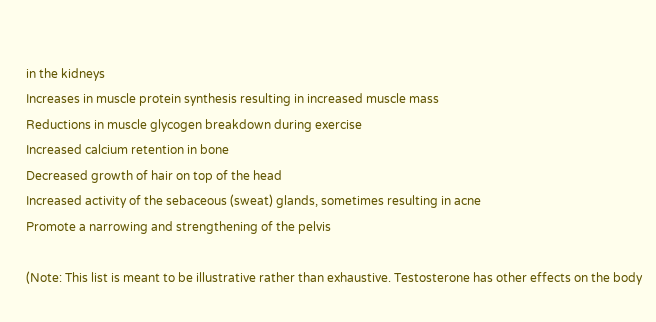in the kidneys
Increases in muscle protein synthesis resulting in increased muscle mass
Reductions in muscle glycogen breakdown during exercise
Increased calcium retention in bone
Decreased growth of hair on top of the head
Increased activity of the sebaceous (sweat) glands, sometimes resulting in acne
Promote a narrowing and strengthening of the pelvis

(Note: This list is meant to be illustrative rather than exhaustive. Testosterone has other effects on the body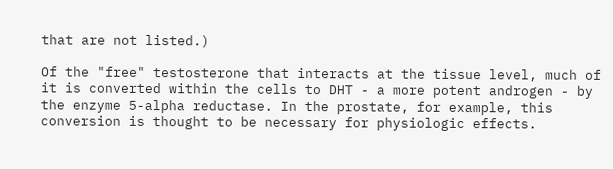that are not listed.)

Of the "free" testosterone that interacts at the tissue level, much of it is converted within the cells to DHT - a more potent androgen - by the enzyme 5-alpha reductase. In the prostate, for example, this conversion is thought to be necessary for physiologic effects.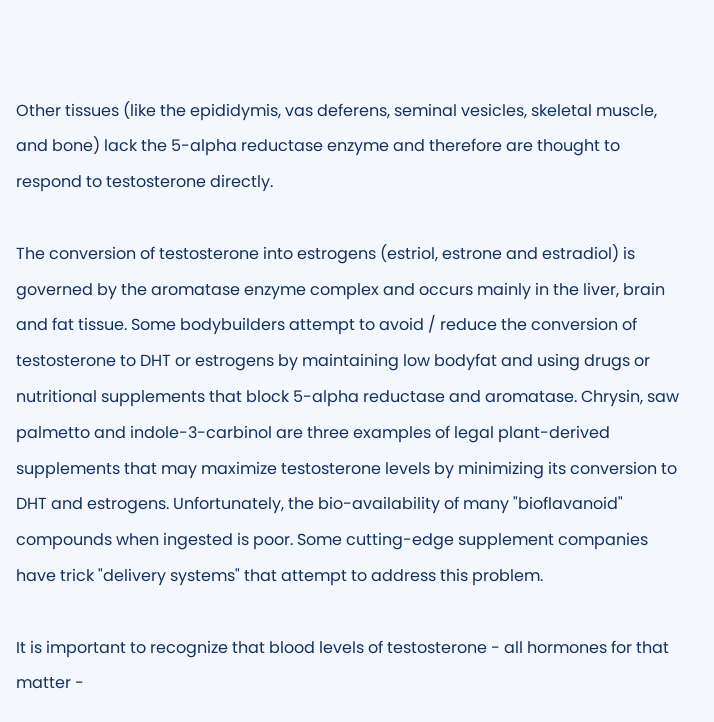Other tissues (like the epididymis, vas deferens, seminal vesicles, skeletal muscle, and bone) lack the 5-alpha reductase enzyme and therefore are thought to respond to testosterone directly.

The conversion of testosterone into estrogens (estriol, estrone and estradiol) is governed by the aromatase enzyme complex and occurs mainly in the liver, brain and fat tissue. Some bodybuilders attempt to avoid / reduce the conversion of testosterone to DHT or estrogens by maintaining low bodyfat and using drugs or nutritional supplements that block 5-alpha reductase and aromatase. Chrysin, saw palmetto and indole-3-carbinol are three examples of legal plant-derived supplements that may maximize testosterone levels by minimizing its conversion to DHT and estrogens. Unfortunately, the bio-availability of many "bioflavanoid" compounds when ingested is poor. Some cutting-edge supplement companies have trick "delivery systems" that attempt to address this problem.

It is important to recognize that blood levels of testosterone - all hormones for that matter -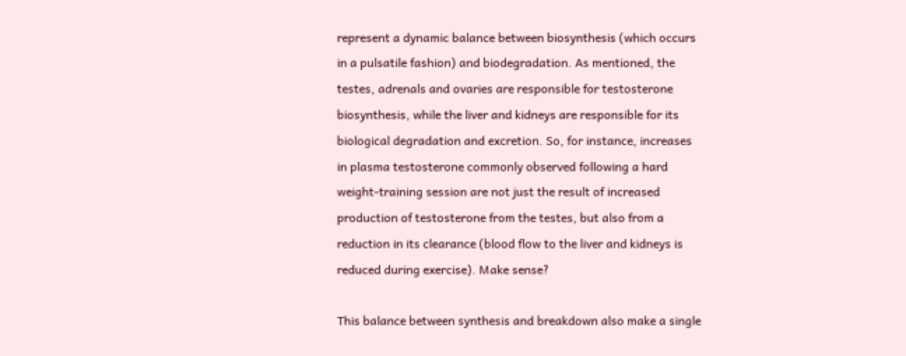represent a dynamic balance between biosynthesis (which occurs in a pulsatile fashion) and biodegradation. As mentioned, the testes, adrenals and ovaries are responsible for testosterone biosynthesis, while the liver and kidneys are responsible for its biological degradation and excretion. So, for instance, increases in plasma testosterone commonly observed following a hard weight-training session are not just the result of increased production of testosterone from the testes, but also from a reduction in its clearance (blood flow to the liver and kidneys is reduced during exercise). Make sense?

This balance between synthesis and breakdown also make a single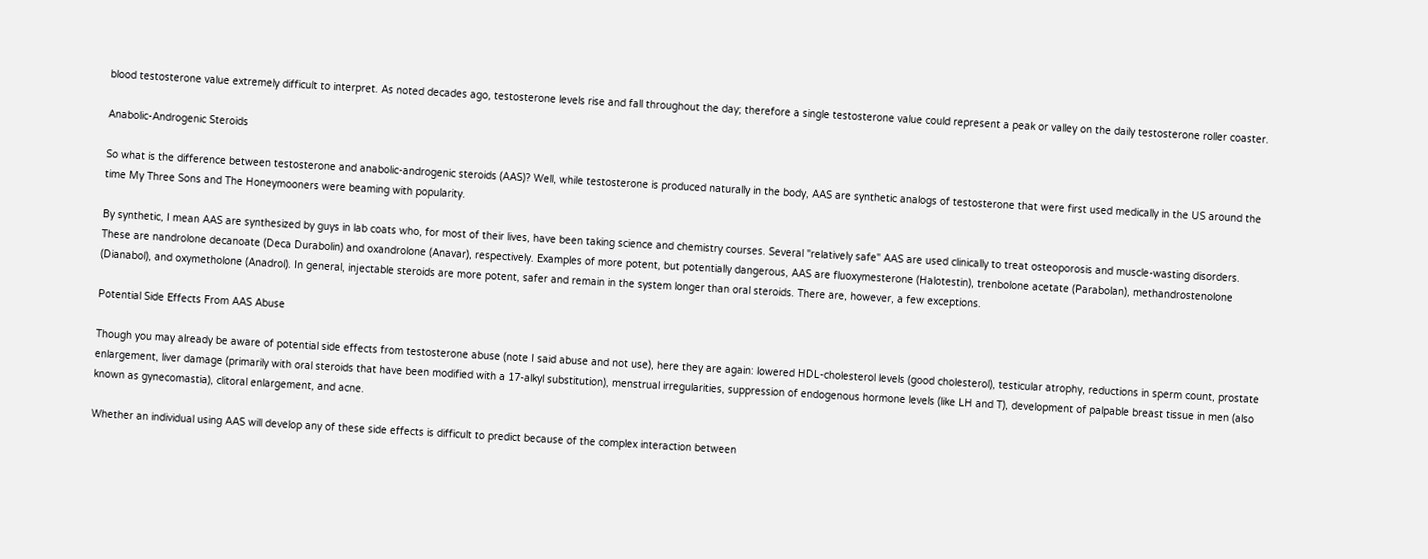blood testosterone value extremely difficult to interpret. As noted decades ago, testosterone levels rise and fall throughout the day; therefore a single testosterone value could represent a peak or valley on the daily testosterone roller coaster.

Anabolic-Androgenic Steroids

So what is the difference between testosterone and anabolic-androgenic steroids (AAS)? Well, while testosterone is produced naturally in the body, AAS are synthetic analogs of testosterone that were first used medically in the US around the time My Three Sons and The Honeymooners were beaming with popularity.

By synthetic, I mean AAS are synthesized by guys in lab coats who, for most of their lives, have been taking science and chemistry courses. Several "relatively safe" AAS are used clinically to treat osteoporosis and muscle-wasting disorders. These are nandrolone decanoate (Deca Durabolin) and oxandrolone (Anavar), respectively. Examples of more potent, but potentially dangerous, AAS are fluoxymesterone (Halotestin), trenbolone acetate (Parabolan), methandrostenolone (Dianabol), and oxymetholone (Anadrol). In general, injectable steroids are more potent, safer and remain in the system longer than oral steroids. There are, however, a few exceptions.

Potential Side Effects From AAS Abuse

Though you may already be aware of potential side effects from testosterone abuse (note I said abuse and not use), here they are again: lowered HDL-cholesterol levels (good cholesterol), testicular atrophy, reductions in sperm count, prostate enlargement, liver damage (primarily with oral steroids that have been modified with a 17-alkyl substitution), menstrual irregularities, suppression of endogenous hormone levels (like LH and T), development of palpable breast tissue in men (also known as gynecomastia), clitoral enlargement, and acne.

Whether an individual using AAS will develop any of these side effects is difficult to predict because of the complex interaction between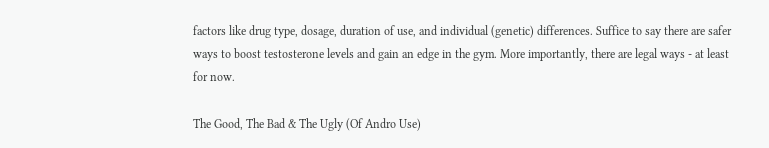factors like drug type, dosage, duration of use, and individual (genetic) differences. Suffice to say there are safer ways to boost testosterone levels and gain an edge in the gym. More importantly, there are legal ways - at least for now.

The Good, The Bad & The Ugly (Of Andro Use)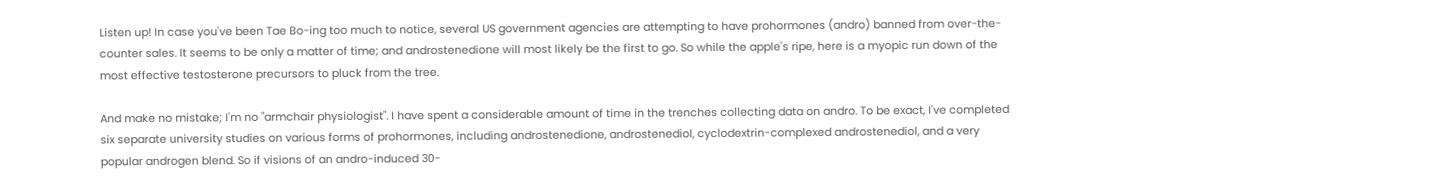Listen up! In case you've been Tae Bo-ing too much to notice, several US government agencies are attempting to have prohormones (andro) banned from over-the-counter sales. It seems to be only a matter of time; and androstenedione will most likely be the first to go. So while the apple's ripe, here is a myopic run down of the most effective testosterone precursors to pluck from the tree.

And make no mistake; I'm no "armchair physiologist". I have spent a considerable amount of time in the trenches collecting data on andro. To be exact, I've completed six separate university studies on various forms of prohormones, including androstenedione, androstenediol, cyclodextrin-complexed androstenediol, and a very popular androgen blend. So if visions of an andro-induced 30-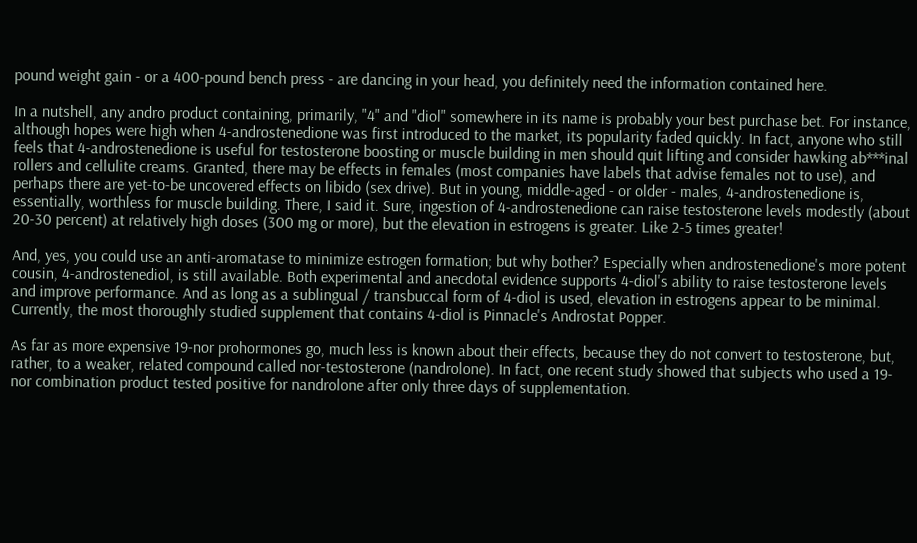pound weight gain - or a 400-pound bench press - are dancing in your head, you definitely need the information contained here.

In a nutshell, any andro product containing, primarily, "4" and "diol" somewhere in its name is probably your best purchase bet. For instance, although hopes were high when 4-androstenedione was first introduced to the market, its popularity faded quickly. In fact, anyone who still feels that 4-androstenedione is useful for testosterone boosting or muscle building in men should quit lifting and consider hawking ab***inal rollers and cellulite creams. Granted, there may be effects in females (most companies have labels that advise females not to use), and perhaps there are yet-to-be uncovered effects on libido (sex drive). But in young, middle-aged - or older - males, 4-androstenedione is, essentially, worthless for muscle building. There, I said it. Sure, ingestion of 4-androstenedione can raise testosterone levels modestly (about 20-30 percent) at relatively high doses (300 mg or more), but the elevation in estrogens is greater. Like 2-5 times greater!

And, yes, you could use an anti-aromatase to minimize estrogen formation; but why bother? Especially when androstenedione's more potent cousin, 4-androstenediol, is still available. Both experimental and anecdotal evidence supports 4-diol's ability to raise testosterone levels and improve performance. And as long as a sublingual / transbuccal form of 4-diol is used, elevation in estrogens appear to be minimal. Currently, the most thoroughly studied supplement that contains 4-diol is Pinnacle's Androstat Popper.

As far as more expensive 19-nor prohormones go, much less is known about their effects, because they do not convert to testosterone, but, rather, to a weaker, related compound called nor-testosterone (nandrolone). In fact, one recent study showed that subjects who used a 19-nor combination product tested positive for nandrolone after only three days of supplementation.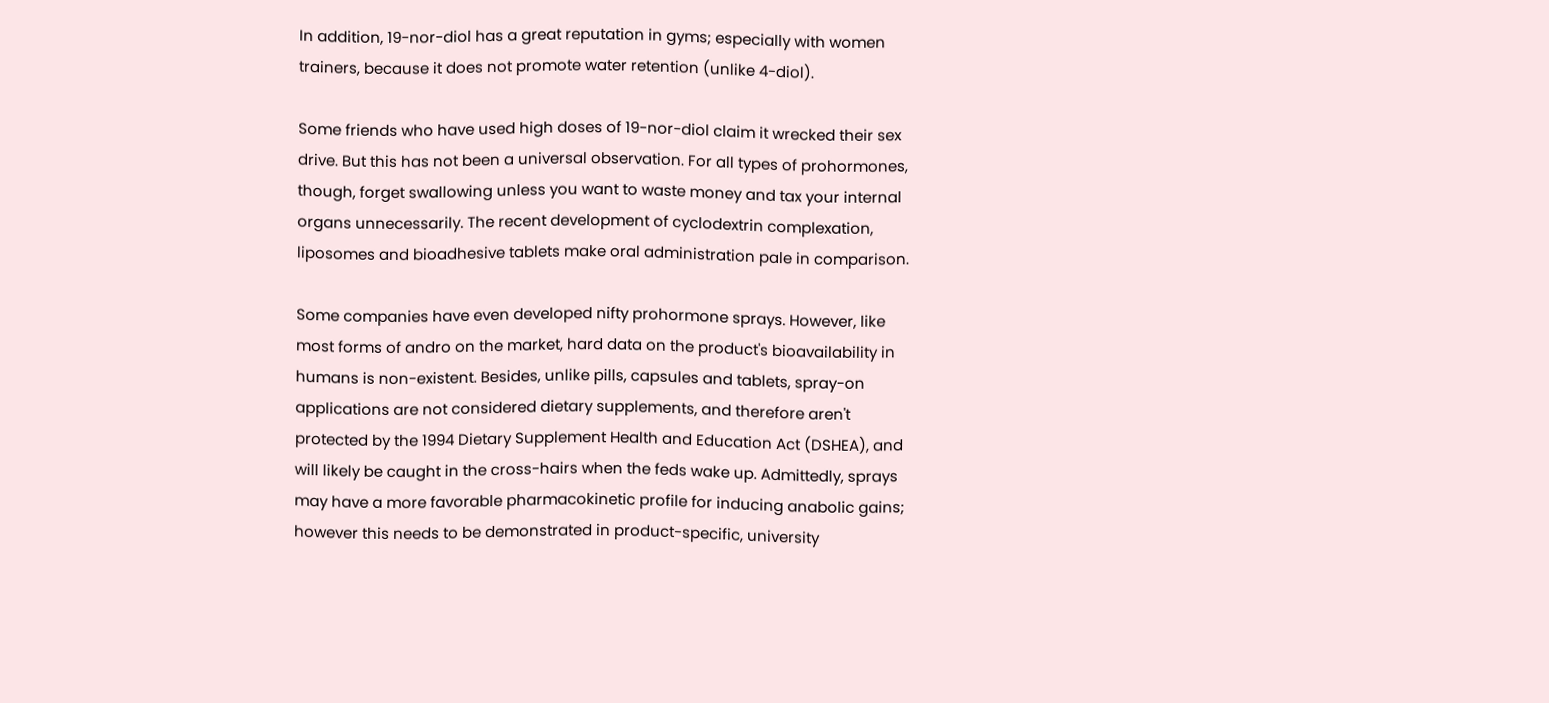In addition, 19-nor-diol has a great reputation in gyms; especially with women trainers, because it does not promote water retention (unlike 4-diol).

Some friends who have used high doses of 19-nor-diol claim it wrecked their sex drive. But this has not been a universal observation. For all types of prohormones, though, forget swallowing unless you want to waste money and tax your internal organs unnecessarily. The recent development of cyclodextrin complexation, liposomes and bioadhesive tablets make oral administration pale in comparison.

Some companies have even developed nifty prohormone sprays. However, like most forms of andro on the market, hard data on the product's bioavailability in humans is non-existent. Besides, unlike pills, capsules and tablets, spray-on applications are not considered dietary supplements, and therefore aren't protected by the 1994 Dietary Supplement Health and Education Act (DSHEA), and will likely be caught in the cross-hairs when the feds wake up. Admittedly, sprays may have a more favorable pharmacokinetic profile for inducing anabolic gains; however this needs to be demonstrated in product-specific, university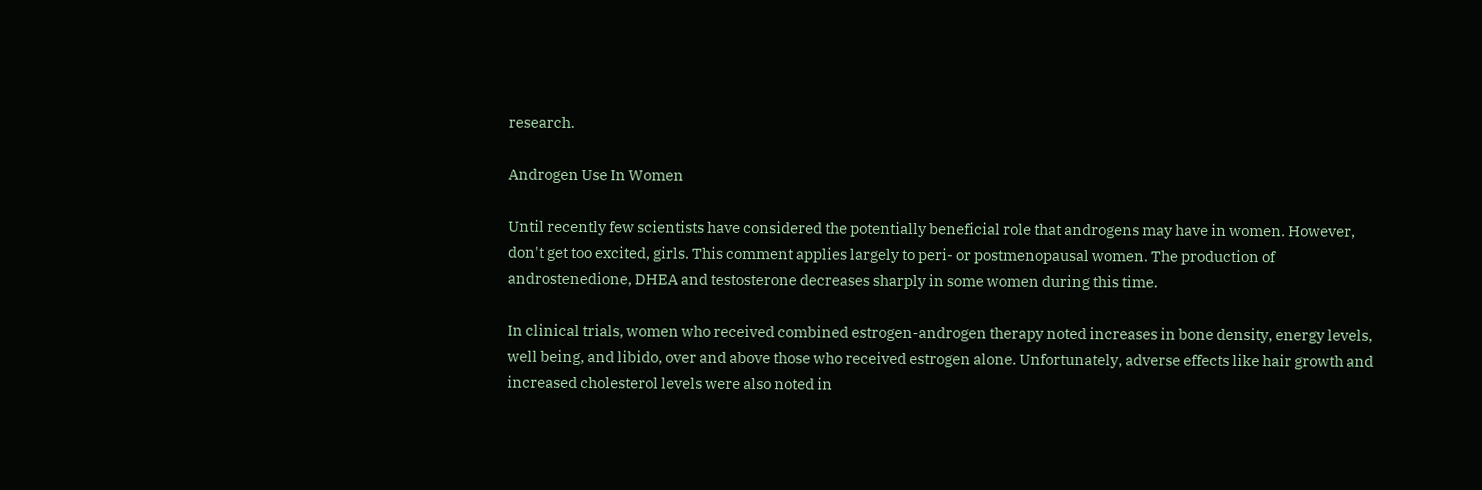research.

Androgen Use In Women

Until recently few scientists have considered the potentially beneficial role that androgens may have in women. However, don't get too excited, girls. This comment applies largely to peri- or postmenopausal women. The production of androstenedione, DHEA and testosterone decreases sharply in some women during this time.

In clinical trials, women who received combined estrogen-androgen therapy noted increases in bone density, energy levels, well being, and libido, over and above those who received estrogen alone. Unfortunately, adverse effects like hair growth and increased cholesterol levels were also noted in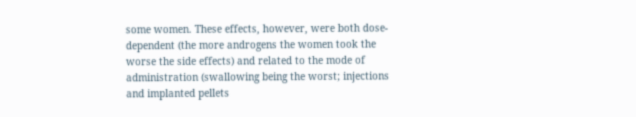some women. These effects, however, were both dose-dependent (the more androgens the women took the worse the side effects) and related to the mode of administration (swallowing being the worst; injections and implanted pellets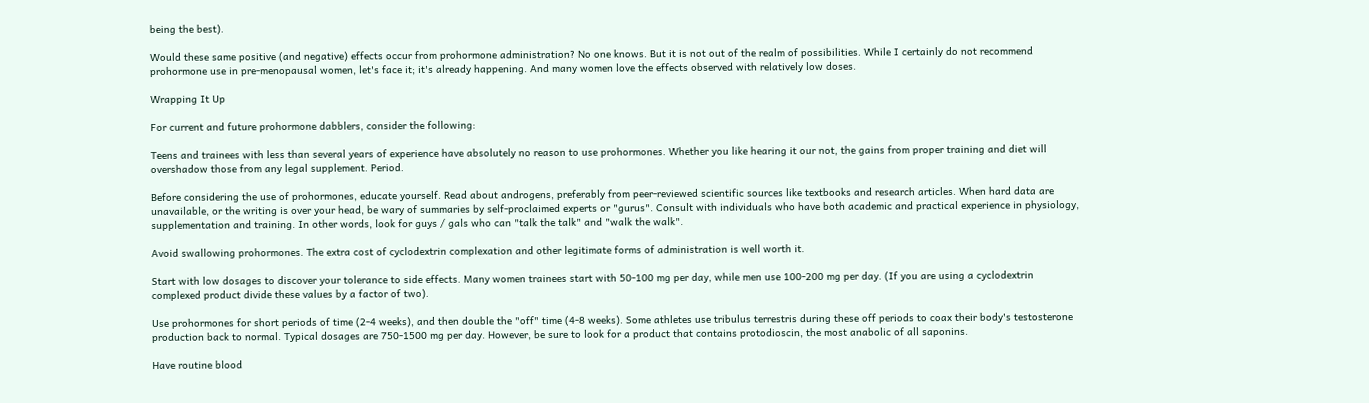being the best).

Would these same positive (and negative) effects occur from prohormone administration? No one knows. But it is not out of the realm of possibilities. While I certainly do not recommend prohormone use in pre-menopausal women, let's face it; it's already happening. And many women love the effects observed with relatively low doses.

Wrapping It Up

For current and future prohormone dabblers, consider the following:

Teens and trainees with less than several years of experience have absolutely no reason to use prohormones. Whether you like hearing it our not, the gains from proper training and diet will overshadow those from any legal supplement. Period.

Before considering the use of prohormones, educate yourself. Read about androgens, preferably from peer-reviewed scientific sources like textbooks and research articles. When hard data are unavailable, or the writing is over your head, be wary of summaries by self-proclaimed experts or "gurus". Consult with individuals who have both academic and practical experience in physiology, supplementation and training. In other words, look for guys / gals who can "talk the talk" and "walk the walk".

Avoid swallowing prohormones. The extra cost of cyclodextrin complexation and other legitimate forms of administration is well worth it.

Start with low dosages to discover your tolerance to side effects. Many women trainees start with 50-100 mg per day, while men use 100-200 mg per day. (If you are using a cyclodextrin complexed product divide these values by a factor of two).

Use prohormones for short periods of time (2-4 weeks), and then double the "off" time (4-8 weeks). Some athletes use tribulus terrestris during these off periods to coax their body's testosterone production back to normal. Typical dosages are 750-1500 mg per day. However, be sure to look for a product that contains protodioscin, the most anabolic of all saponins.

Have routine blood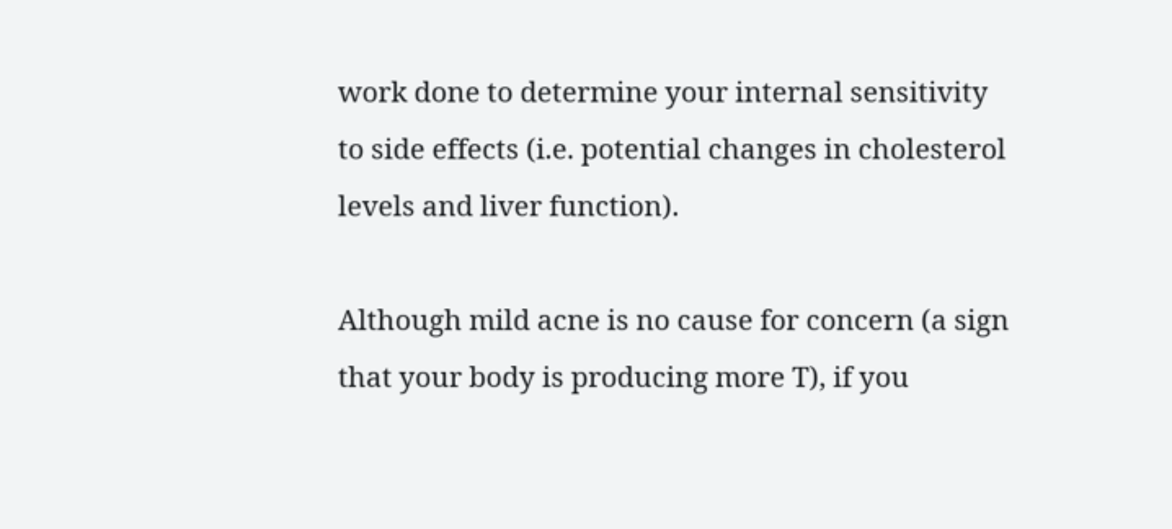work done to determine your internal sensitivity to side effects (i.e. potential changes in cholesterol levels and liver function).

Although mild acne is no cause for concern (a sign that your body is producing more T), if you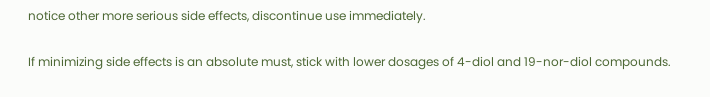notice other more serious side effects, discontinue use immediately.

If minimizing side effects is an absolute must, stick with lower dosages of 4-diol and 19-nor-diol compounds.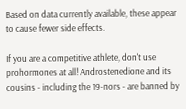Based on data currently available, these appear to cause fewer side effects.

If you are a competitive athlete, don't use prohormones at all! Androstenedione and its cousins - including the 19-nors - are banned by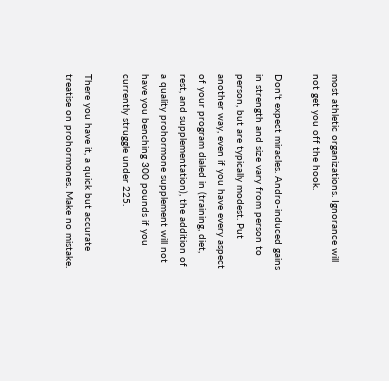most athletic organizations. Ignorance will not get you off the hook.

Don't expect miracles. Andro-induced gains in strength and size vary from person to person, but are typically modest. Put another way, even if you have every aspect of your program dialed in (training, diet, rest, and supplementation), the addition of a quality prohormone supplement will not have you benching 300 pounds if you currently struggle under 225.

There you have it, a quick but accurate treatise on prohormones. Make no mistake.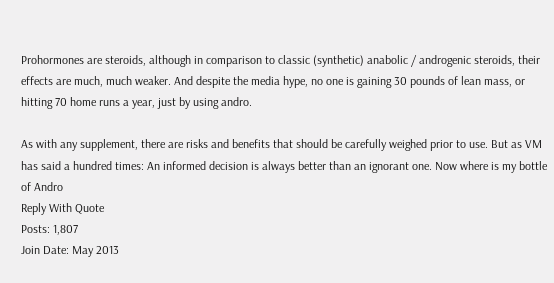Prohormones are steroids, although in comparison to classic (synthetic) anabolic / androgenic steroids, their effects are much, much weaker. And despite the media hype, no one is gaining 30 pounds of lean mass, or hitting 70 home runs a year, just by using andro.

As with any supplement, there are risks and benefits that should be carefully weighed prior to use. But as VM has said a hundred times: An informed decision is always better than an ignorant one. Now where is my bottle of Andro
Reply With Quote
Posts: 1,807
Join Date: May 2013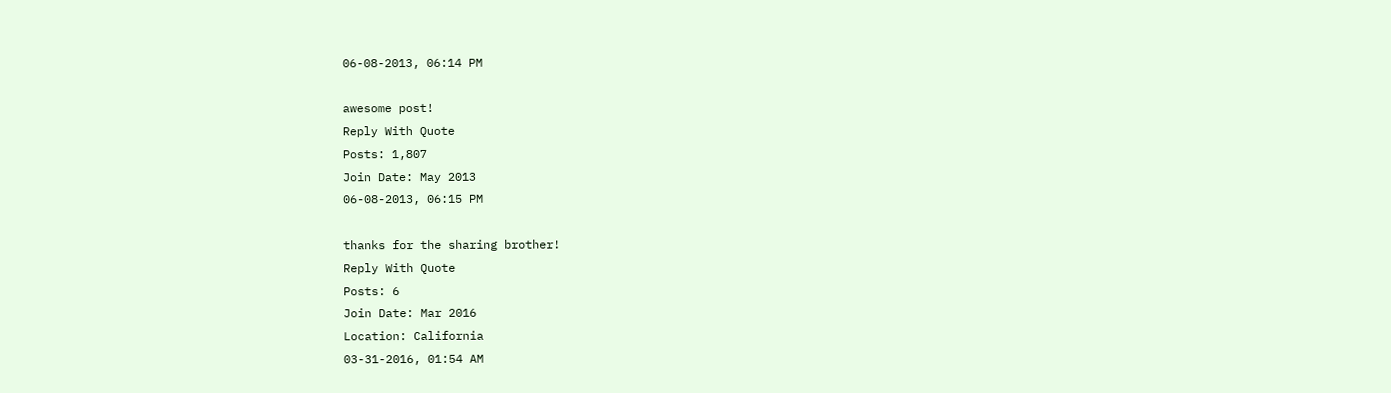06-08-2013, 06:14 PM

awesome post!
Reply With Quote
Posts: 1,807
Join Date: May 2013
06-08-2013, 06:15 PM

thanks for the sharing brother!
Reply With Quote
Posts: 6
Join Date: Mar 2016
Location: California
03-31-2016, 01:54 AM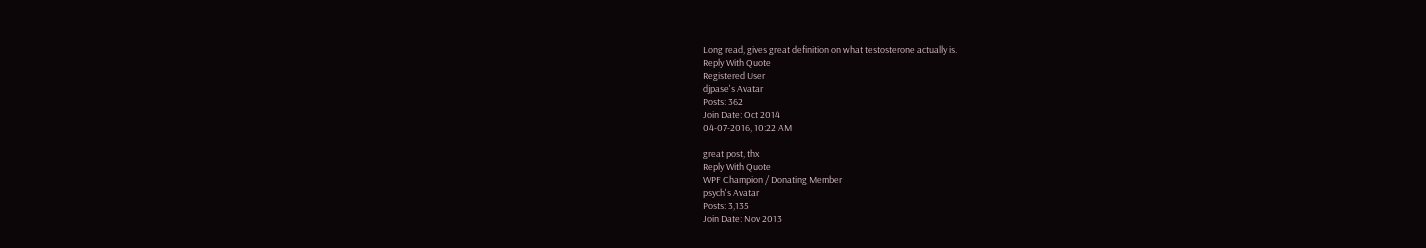Long read, gives great definition on what testosterone actually is.
Reply With Quote
Registered User
djpase's Avatar
Posts: 362
Join Date: Oct 2014
04-07-2016, 10:22 AM

great post, thx
Reply With Quote
WPF Champion / Donating Member
psych's Avatar
Posts: 3,135
Join Date: Nov 2013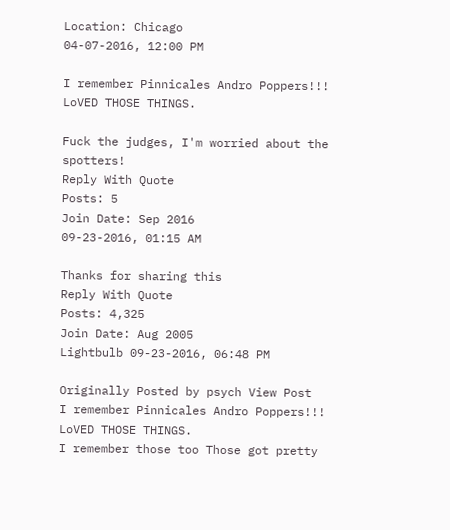Location: Chicago
04-07-2016, 12:00 PM

I remember Pinnicales Andro Poppers!!! LoVED THOSE THINGS.

Fuck the judges, I'm worried about the spotters!
Reply With Quote
Posts: 5
Join Date: Sep 2016
09-23-2016, 01:15 AM

Thanks for sharing this
Reply With Quote
Posts: 4,325
Join Date: Aug 2005
Lightbulb 09-23-2016, 06:48 PM

Originally Posted by psych View Post
I remember Pinnicales Andro Poppers!!! LoVED THOSE THINGS.
I remember those too Those got pretty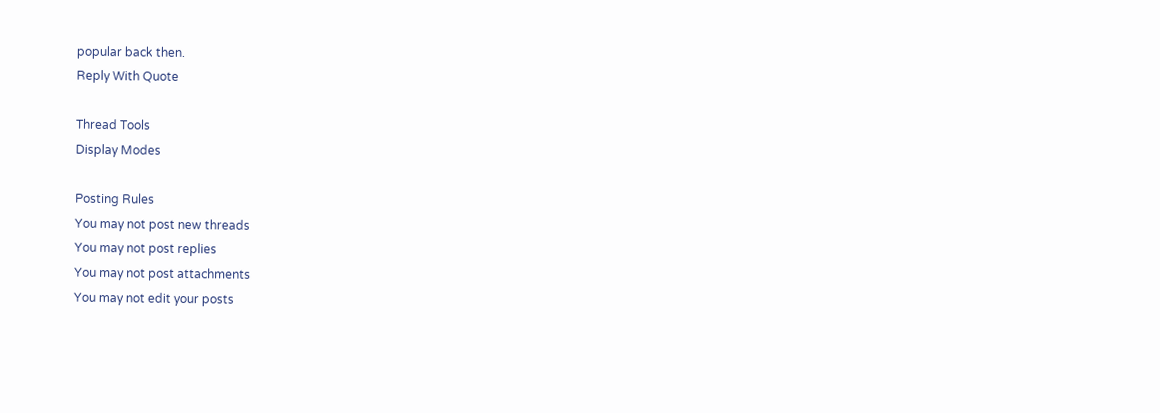popular back then.
Reply With Quote

Thread Tools
Display Modes

Posting Rules
You may not post new threads
You may not post replies
You may not post attachments
You may not edit your posts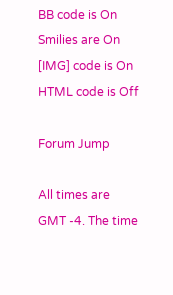BB code is On
Smilies are On
[IMG] code is On
HTML code is Off

Forum Jump

All times are GMT -4. The time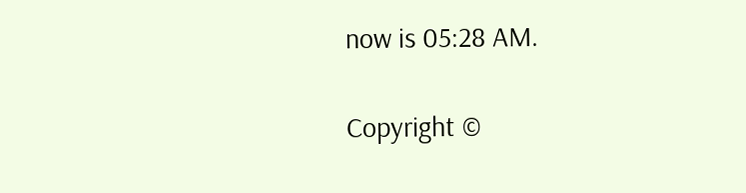now is 05:28 AM.

Copyright ©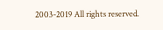2003-2019 All rights reserved.